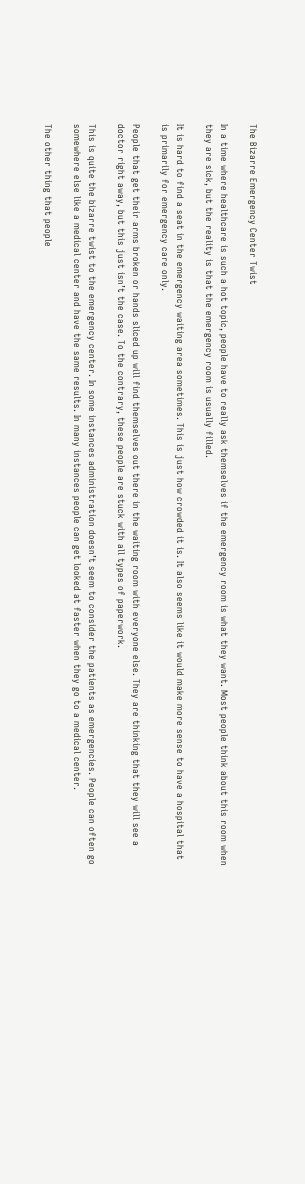The Bizarre Emergency Center Twist

In a time where healthcare is such a hot topic, people have to really ask themselves if the emergency room is what they want. Most people think about this room when they are sick, but the reality is that the emergency room is usually filled.

It is hard to find a seat in the emergency waiting area sometimes. This is just how crowded it is. It also seems like it would make more sense to have a hospital that is primarily for emergency care only.

People that get their arms broken or hands sliced up will find themselves out there in the waiting room with everyone else. They are thinking that they will see a doctor right away, but this just isn’t the case. To the contrary, these people are stuck with all types of paperwork.

This is quite the bizarre twist to the emergency center. In some instances administration doesn’t seem to consider the patients as emergencies. People can often go somewhere else like a medical center and have the same results. In many instances people can get looked at faster when they go to a medical center.

The other thing that people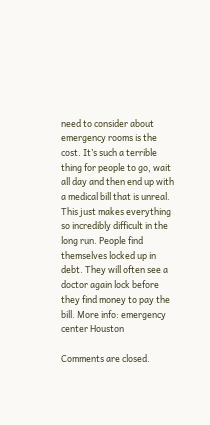need to consider about emergency rooms is the cost. It’s such a terrible thing for people to go, wait all day and then end up with a medical bill that is unreal. This just makes everything so incredibly difficult in the long run. People find themselves locked up in debt. They will often see a doctor again lock before they find money to pay the bill. More info: emergency center Houston

Comments are closed.